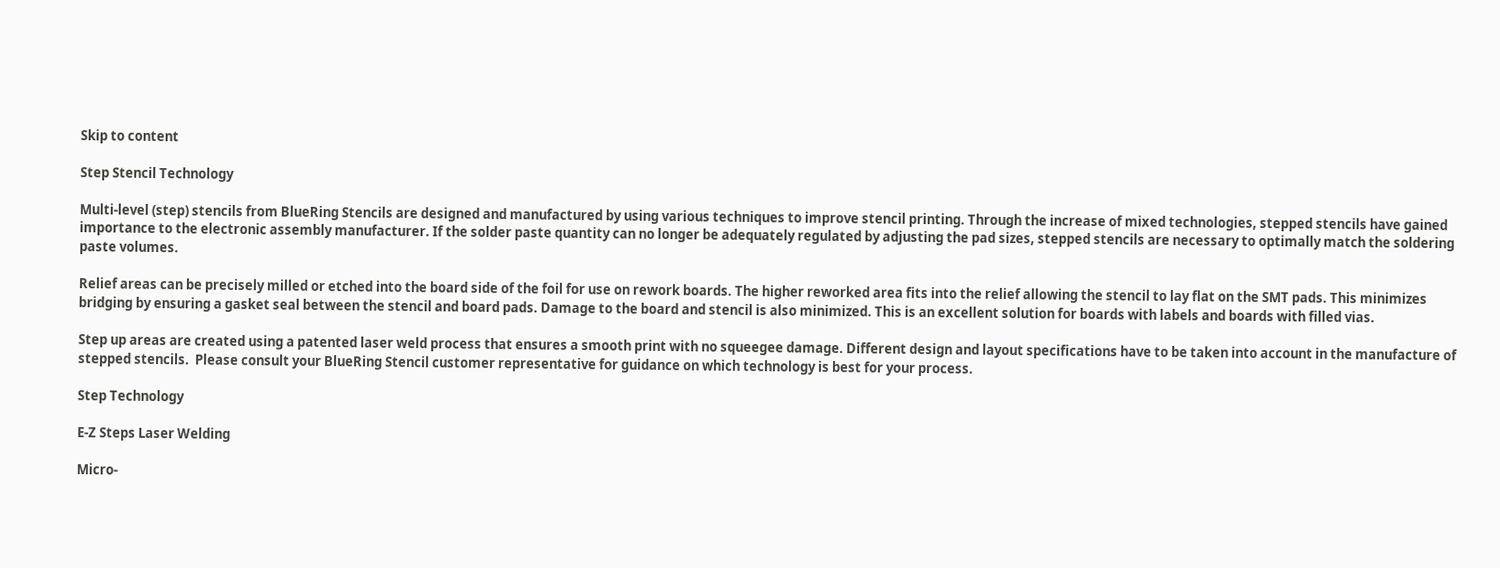Skip to content

Step Stencil Technology

Multi-level (step) stencils from BlueRing Stencils are designed and manufactured by using various techniques to improve stencil printing. Through the increase of mixed technologies, stepped stencils have gained importance to the electronic assembly manufacturer. If the solder paste quantity can no longer be adequately regulated by adjusting the pad sizes, stepped stencils are necessary to optimally match the soldering paste volumes.

Relief areas can be precisely milled or etched into the board side of the foil for use on rework boards. The higher reworked area fits into the relief allowing the stencil to lay flat on the SMT pads. This minimizes bridging by ensuring a gasket seal between the stencil and board pads. Damage to the board and stencil is also minimized. This is an excellent solution for boards with labels and boards with filled vias.

Step up areas are created using a patented laser weld process that ensures a smooth print with no squeegee damage. Different design and layout specifications have to be taken into account in the manufacture of stepped stencils.  Please consult your BlueRing Stencil customer representative for guidance on which technology is best for your process.

Step Technology

E-Z Steps Laser Welding

Micro-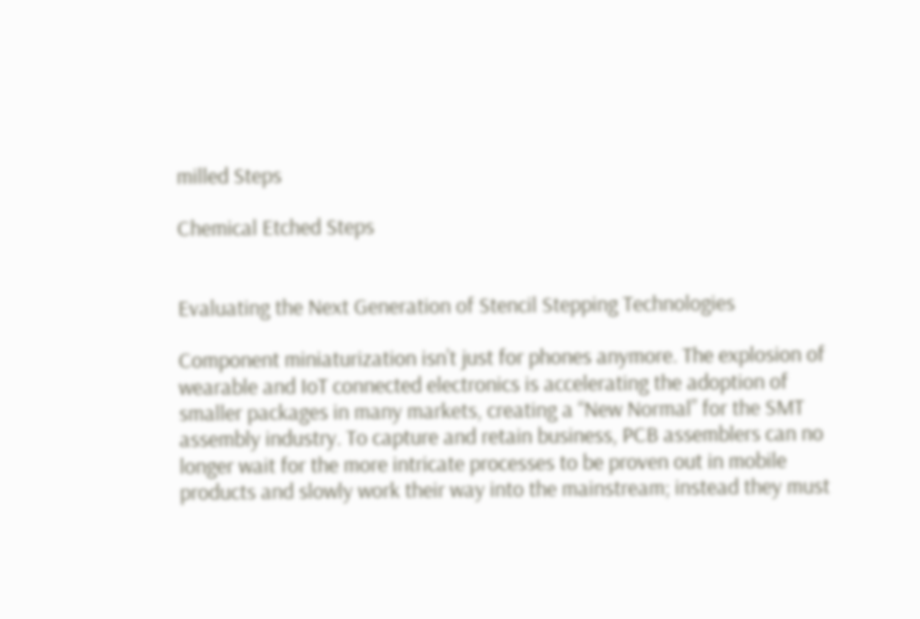milled Steps

Chemical Etched Steps


Evaluating the Next Generation of Stencil Stepping Technologies

Component miniaturization isn’t just for phones anymore. The explosion of wearable and IoT connected electronics is accelerating the adoption of smaller packages in many markets, creating a “New Normal” for the SMT assembly industry. To capture and retain business, PCB assemblers can no longer wait for the more intricate processes to be proven out in mobile products and slowly work their way into the mainstream; instead they must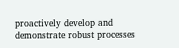proactively develop and demonstrate robust processes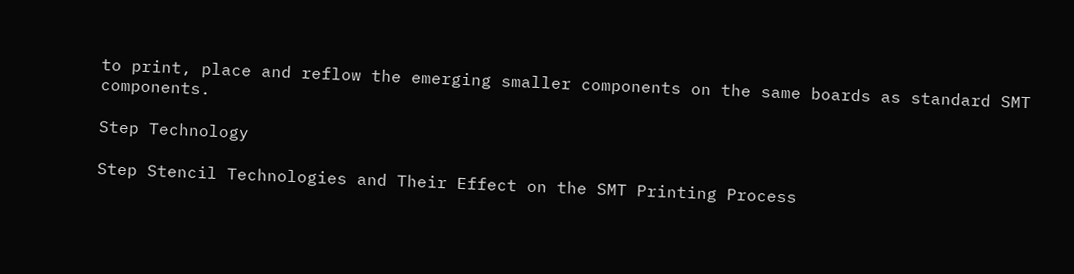to print, place and reflow the emerging smaller components on the same boards as standard SMT components.

Step Technology

Step Stencil Technologies and Their Effect on the SMT Printing Process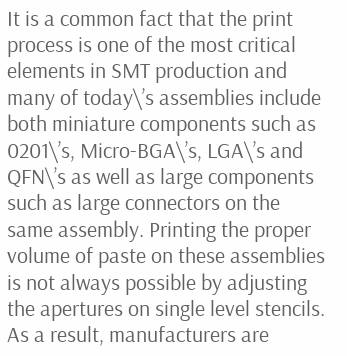It is a common fact that the print process is one of the most critical elements in SMT production and many of today\’s assemblies include both miniature components such as 0201\’s, Micro-BGA\’s, LGA\’s and QFN\’s as well as large components such as large connectors on the same assembly. Printing the proper volume of paste on these assemblies is not always possible by adjusting the apertures on single level stencils. As a result, manufacturers are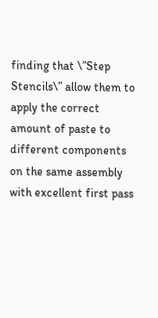finding that \”Step Stencils\” allow them to apply the correct amount of paste to different components on the same assembly with excellent first pass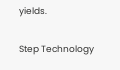yields.

Step Technology